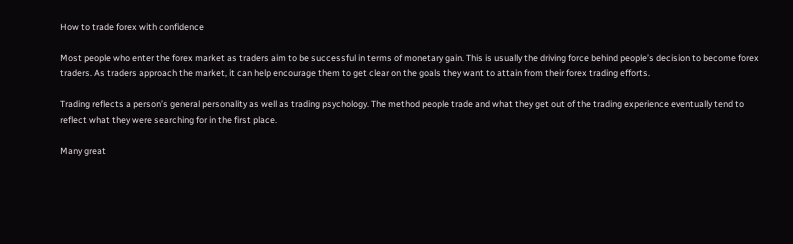How to trade forex with confidence

Most people who enter the forex market as traders aim to be successful in terms of monetary gain. This is usually the driving force behind people’s decision to become forex traders. As traders approach the market, it can help encourage them to get clear on the goals they want to attain from their forex trading efforts.

Trading reflects a person’s general personality as well as trading psychology. The method people trade and what they get out of the trading experience eventually tend to reflect what they were searching for in the first place.

Many great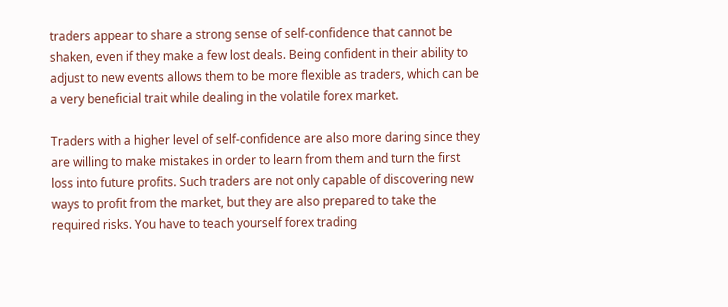traders appear to share a strong sense of self-confidence that cannot be shaken, even if they make a few lost deals. Being confident in their ability to adjust to new events allows them to be more flexible as traders, which can be a very beneficial trait while dealing in the volatile forex market.

Traders with a higher level of self-confidence are also more daring since they are willing to make mistakes in order to learn from them and turn the first loss into future profits. Such traders are not only capable of discovering new ways to profit from the market, but they are also prepared to take the required risks. You have to teach yourself forex trading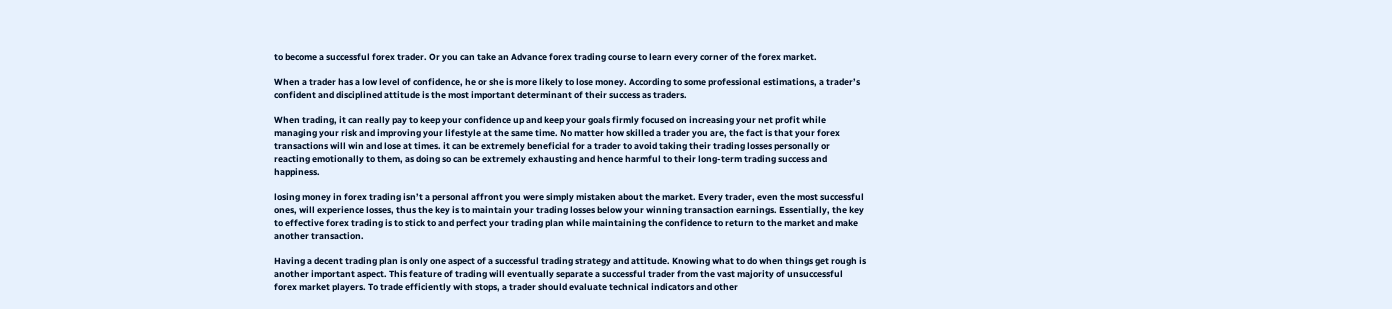to become a successful forex trader. Or you can take an Advance forex trading course to learn every corner of the forex market.

When a trader has a low level of confidence, he or she is more likely to lose money. According to some professional estimations, a trader’s confident and disciplined attitude is the most important determinant of their success as traders.

When trading, it can really pay to keep your confidence up and keep your goals firmly focused on increasing your net profit while managing your risk and improving your lifestyle at the same time. No matter how skilled a trader you are, the fact is that your forex transactions will win and lose at times. it can be extremely beneficial for a trader to avoid taking their trading losses personally or reacting emotionally to them, as doing so can be extremely exhausting and hence harmful to their long-term trading success and happiness.

losing money in forex trading isn’t a personal affront you were simply mistaken about the market. Every trader, even the most successful ones, will experience losses, thus the key is to maintain your trading losses below your winning transaction earnings. Essentially, the key to effective forex trading is to stick to and perfect your trading plan while maintaining the confidence to return to the market and make another transaction.

Having a decent trading plan is only one aspect of a successful trading strategy and attitude. Knowing what to do when things get rough is another important aspect. This feature of trading will eventually separate a successful trader from the vast majority of unsuccessful forex market players. To trade efficiently with stops, a trader should evaluate technical indicators and other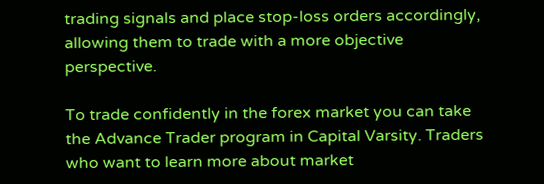trading signals and place stop-loss orders accordingly, allowing them to trade with a more objective perspective.

To trade confidently in the forex market you can take the Advance Trader program in Capital Varsity. Traders who want to learn more about market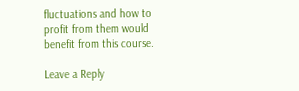fluctuations and how to profit from them would benefit from this course.

Leave a Reply